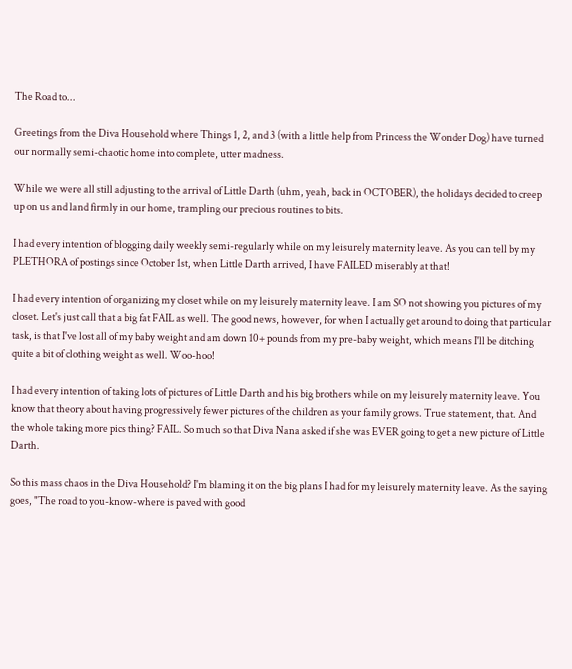The Road to...

Greetings from the Diva Household where Things 1, 2, and 3 (with a little help from Princess the Wonder Dog) have turned our normally semi-chaotic home into complete, utter madness.

While we were all still adjusting to the arrival of Little Darth (uhm, yeah, back in OCTOBER), the holidays decided to creep up on us and land firmly in our home, trampling our precious routines to bits.

I had every intention of blogging daily weekly semi-regularly while on my leisurely maternity leave. As you can tell by my PLETHORA of postings since October 1st, when Little Darth arrived, I have FAILED miserably at that!

I had every intention of organizing my closet while on my leisurely maternity leave. I am SO not showing you pictures of my closet. Let's just call that a big fat FAIL as well. The good news, however, for when I actually get around to doing that particular task, is that I've lost all of my baby weight and am down 10+ pounds from my pre-baby weight, which means I'll be ditching quite a bit of clothing weight as well. Woo-hoo!

I had every intention of taking lots of pictures of Little Darth and his big brothers while on my leisurely maternity leave. You know that theory about having progressively fewer pictures of the children as your family grows. True statement, that. And the whole taking more pics thing? FAIL. So much so that Diva Nana asked if she was EVER going to get a new picture of Little Darth.

So this mass chaos in the Diva Household? I'm blaming it on the big plans I had for my leisurely maternity leave. As the saying goes, "The road to you-know-where is paved with good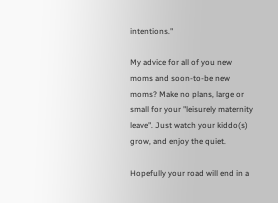intentions."

My advice for all of you new moms and soon-to-be new moms? Make no plans, large or small for your "leisurely maternity leave". Just watch your kiddo(s) grow, and enjoy the quiet.

Hopefully your road will end in a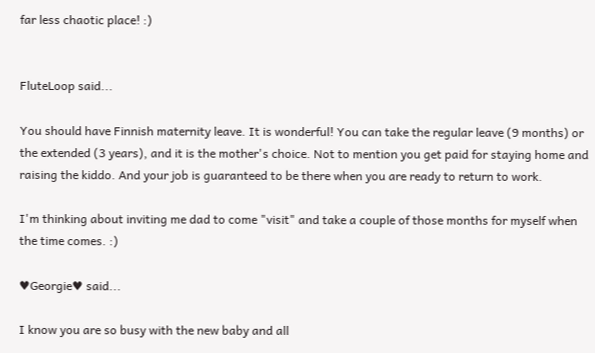far less chaotic place! :)


FluteLoop said...

You should have Finnish maternity leave. It is wonderful! You can take the regular leave (9 months) or the extended (3 years), and it is the mother's choice. Not to mention you get paid for staying home and raising the kiddo. And your job is guaranteed to be there when you are ready to return to work.

I'm thinking about inviting me dad to come "visit" and take a couple of those months for myself when the time comes. :)

♥Georgie♥ said...

I know you are so busy with the new baby and all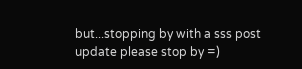but...stopping by with a sss post update please stop by =)